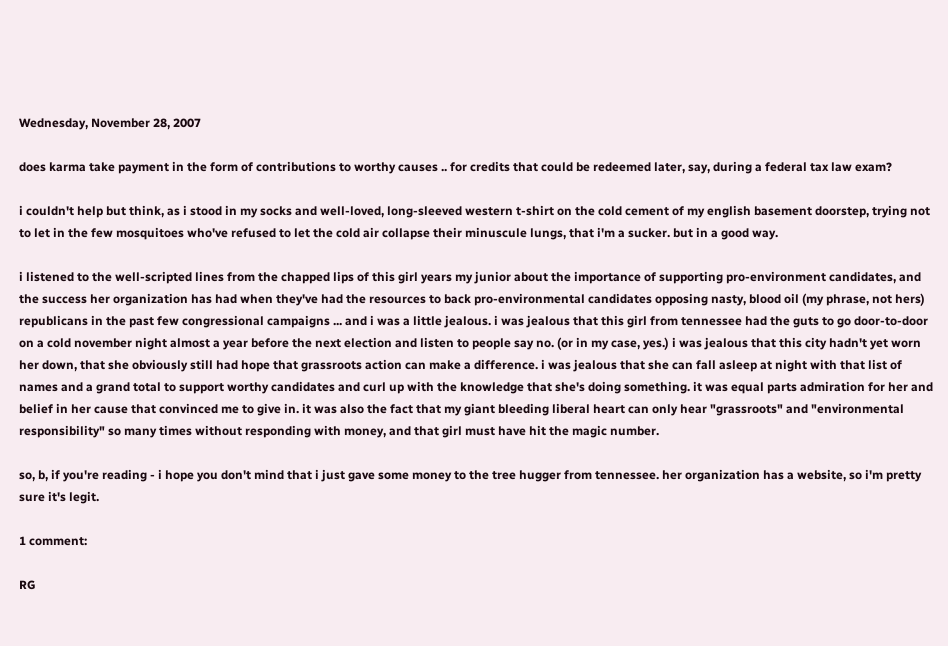Wednesday, November 28, 2007

does karma take payment in the form of contributions to worthy causes .. for credits that could be redeemed later, say, during a federal tax law exam?

i couldn't help but think, as i stood in my socks and well-loved, long-sleeved western t-shirt on the cold cement of my english basement doorstep, trying not to let in the few mosquitoes who've refused to let the cold air collapse their minuscule lungs, that i'm a sucker. but in a good way.

i listened to the well-scripted lines from the chapped lips of this girl years my junior about the importance of supporting pro-environment candidates, and the success her organization has had when they've had the resources to back pro-environmental candidates opposing nasty, blood oil (my phrase, not hers) republicans in the past few congressional campaigns ... and i was a little jealous. i was jealous that this girl from tennessee had the guts to go door-to-door on a cold november night almost a year before the next election and listen to people say no. (or in my case, yes.) i was jealous that this city hadn't yet worn her down, that she obviously still had hope that grassroots action can make a difference. i was jealous that she can fall asleep at night with that list of names and a grand total to support worthy candidates and curl up with the knowledge that she's doing something. it was equal parts admiration for her and belief in her cause that convinced me to give in. it was also the fact that my giant bleeding liberal heart can only hear "grassroots" and "environmental responsibility" so many times without responding with money, and that girl must have hit the magic number.

so, b, if you're reading - i hope you don't mind that i just gave some money to the tree hugger from tennessee. her organization has a website, so i'm pretty sure it's legit.

1 comment:

RG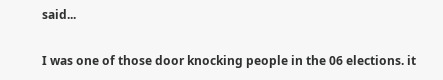said...

I was one of those door knocking people in the 06 elections. it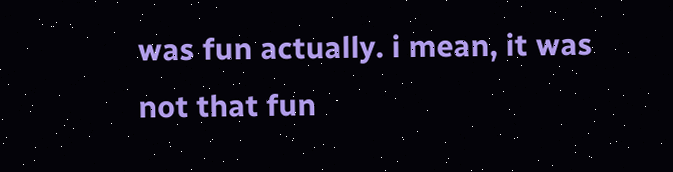was fun actually. i mean, it was not that fun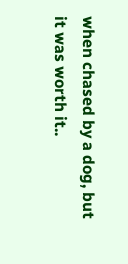when chased by a dog, but it was worth it..